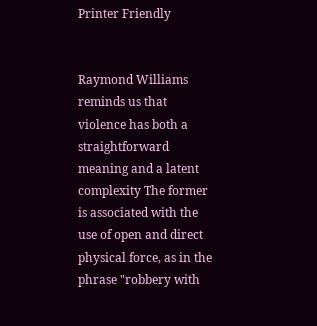Printer Friendly


Raymond Williams reminds us that violence has both a straightforward meaning and a latent complexity The former is associated with the use of open and direct physical force, as in the phrase "robbery with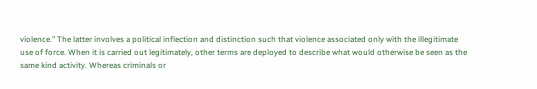violence." The latter involves a political inflection and distinction such that violence associated only with the illegitimate use of force. When it is carried out legitimately, other terms are deployed to describe what would otherwise be seen as the same kind activity. Whereas criminals or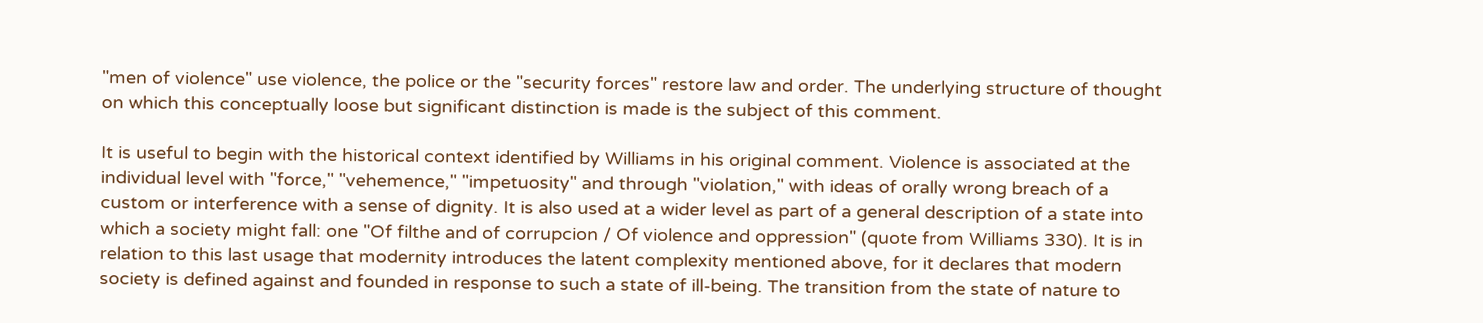"men of violence" use violence, the police or the "security forces" restore law and order. The underlying structure of thought on which this conceptually loose but significant distinction is made is the subject of this comment.

It is useful to begin with the historical context identified by Williams in his original comment. Violence is associated at the individual level with "force," "vehemence," "impetuosity" and through "violation," with ideas of orally wrong breach of a custom or interference with a sense of dignity. It is also used at a wider level as part of a general description of a state into which a society might fall: one "Of filthe and of corrupcion / Of violence and oppression" (quote from Williams 330). It is in relation to this last usage that modernity introduces the latent complexity mentioned above, for it declares that modern society is defined against and founded in response to such a state of ill-being. The transition from the state of nature to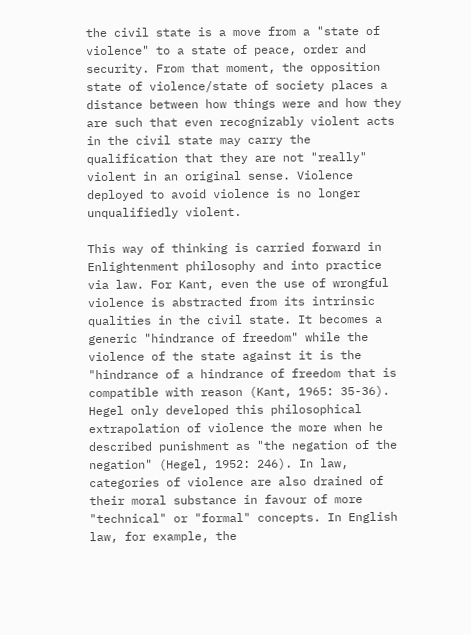the civil state is a move from a "state of violence" to a state of peace, order and security. From that moment, the opposition state of violence/state of society places a distance between how things were and how they are such that even recognizably violent acts in the civil state may carry the qualification that they are not "really" violent in an original sense. Violence deployed to avoid violence is no longer unqualifiedly violent.

This way of thinking is carried forward in Enlightenment philosophy and into practice via law. For Kant, even the use of wrongful violence is abstracted from its intrinsic qualities in the civil state. It becomes a generic "hindrance of freedom" while the violence of the state against it is the "hindrance of a hindrance of freedom that is compatible with reason (Kant, 1965: 35-36). Hegel only developed this philosophical extrapolation of violence the more when he described punishment as "the negation of the negation" (Hegel, 1952: 246). In law, categories of violence are also drained of their moral substance in favour of more "technical" or "formal" concepts. In English law, for example, the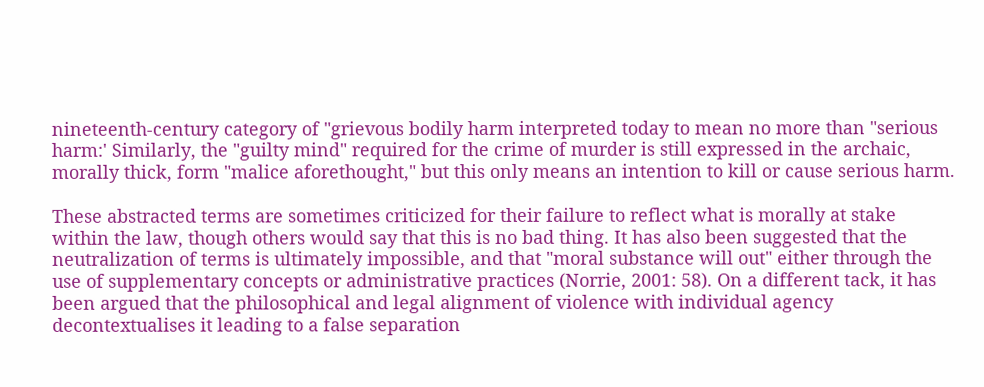nineteenth-century category of "grievous bodily harm interpreted today to mean no more than "serious harm:' Similarly, the "guilty mind" required for the crime of murder is still expressed in the archaic, morally thick, form "malice aforethought," but this only means an intention to kill or cause serious harm.

These abstracted terms are sometimes criticized for their failure to reflect what is morally at stake within the law, though others would say that this is no bad thing. It has also been suggested that the neutralization of terms is ultimately impossible, and that "moral substance will out" either through the use of supplementary concepts or administrative practices (Norrie, 2001: 58). On a different tack, it has been argued that the philosophical and legal alignment of violence with individual agency decontextualises it leading to a false separation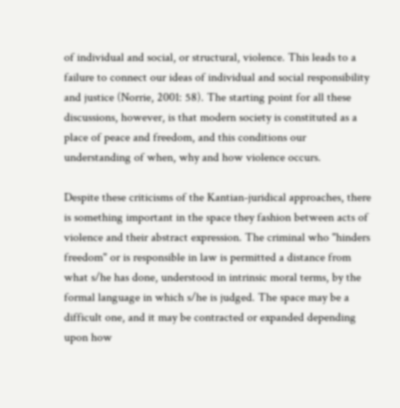of individual and social, or structural, violence. This leads to a failure to connect our ideas of individual and social responsibility and justice (Norrie, 2001: 58). The starting point for all these discussions, however, is that modern society is constituted as a place of peace and freedom, and this conditions our understanding of when, why and how violence occurs.

Despite these criticisms of the Kantian-juridical approaches, there is something important in the space they fashion between acts of violence and their abstract expression. The criminal who "hinders freedom" or is responsible in law is permitted a distance from what s/he has done, understood in intrinsic moral terms, by the formal language in which s/he is judged. The space may be a difficult one, and it may be contracted or expanded depending upon how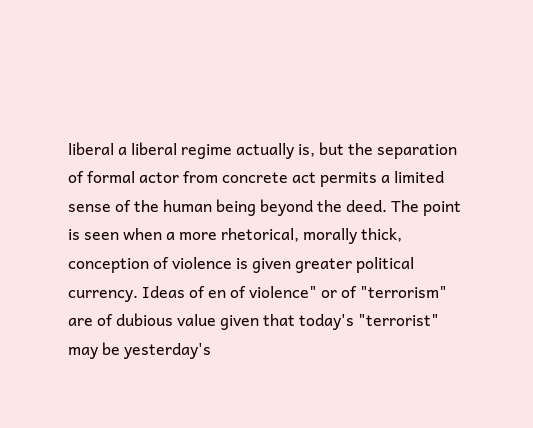liberal a liberal regime actually is, but the separation of formal actor from concrete act permits a limited sense of the human being beyond the deed. The point is seen when a more rhetorical, morally thick, conception of violence is given greater political currency. Ideas of en of violence" or of "terrorism" are of dubious value given that today's "terrorist" may be yesterday's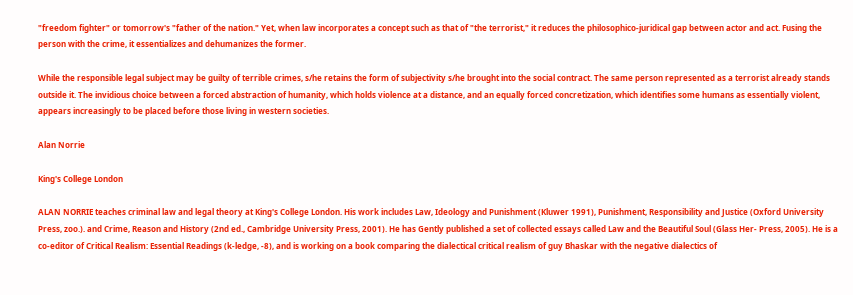"freedom fighter" or tomorrow's "father of the nation." Yet, when law incorporates a concept such as that of "the terrorist," it reduces the philosophico-juridical gap between actor and act. Fusing the person with the crime, it essentializes and dehumanizes the former.

While the responsible legal subject may be guilty of terrible crimes, s/he retains the form of subjectivity s/he brought into the social contract. The same person represented as a terrorist already stands outside it. The invidious choice between a forced abstraction of humanity, which holds violence at a distance, and an equally forced concretization, which identifies some humans as essentially violent, appears increasingly to be placed before those living in western societies.

Alan Norrie

King's College London

ALAN NORRIE teaches criminal law and legal theory at King's College London. His work includes Law, Ideology and Punishment (Kluwer 1991), Punishment, Responsibility and Justice (Oxford University Press, zoo.). and Crime, Reason and History (2nd ed., Cambridge University Press, 2001). He has Gently published a set of collected essays called Law and the Beautiful Soul (Glass Her- Press, 2005). He is a co-editor of Critical Realism: Essential Readings (k-ledge, -8), and is working on a book comparing the dialectical critical realism of guy Bhaskar with the negative dialectics of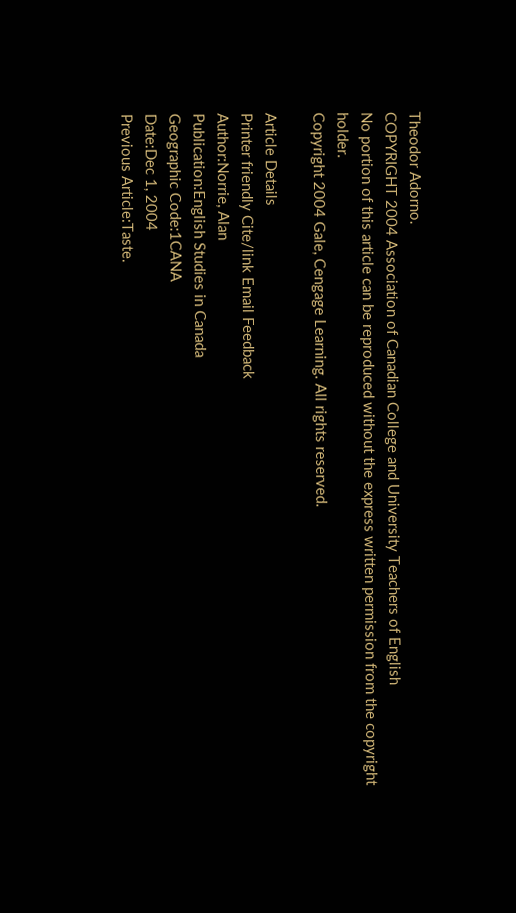Theodor Adorno.
COPYRIGHT 2004 Association of Canadian College and University Teachers of English
No portion of this article can be reproduced without the express written permission from the copyright holder.
Copyright 2004 Gale, Cengage Learning. All rights reserved.

Article Details
Printer friendly Cite/link Email Feedback
Author:Norrie, Alan
Publication:English Studies in Canada
Geographic Code:1CANA
Date:Dec 1, 2004
Previous Article:Taste.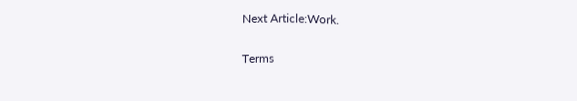Next Article:Work.

Terms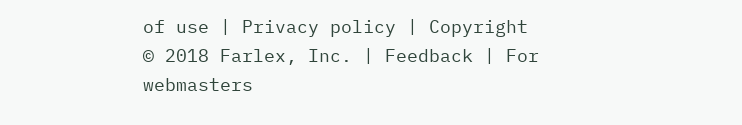of use | Privacy policy | Copyright © 2018 Farlex, Inc. | Feedback | For webmasters